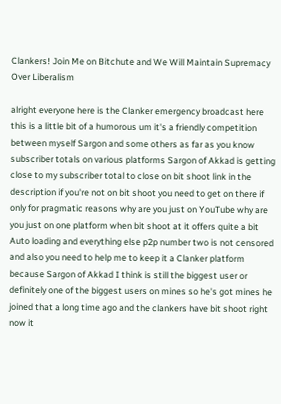Clankers! Join Me on Bitchute and We Will Maintain Supremacy Over Liberalism

alright everyone here is the Clanker emergency broadcast here this is a little bit of a humorous um it's a friendly competition between myself Sargon and some others as far as you know subscriber totals on various platforms Sargon of Akkad is getting close to my subscriber total to close on bit shoot link in the description if you're not on bit shoot you need to get on there if only for pragmatic reasons why are you just on YouTube why are you just on one platform when bit shoot at it offers quite a bit Auto loading and everything else p2p number two is not censored and also you need to help me to keep it a Clanker platform because Sargon of Akkad I think is still the biggest user or definitely one of the biggest users on mines so he's got mines he joined that a long time ago and the clankers have bit shoot right now it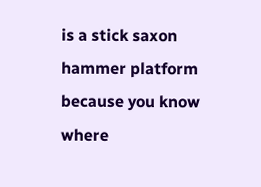is a stick saxon hammer platform because you know where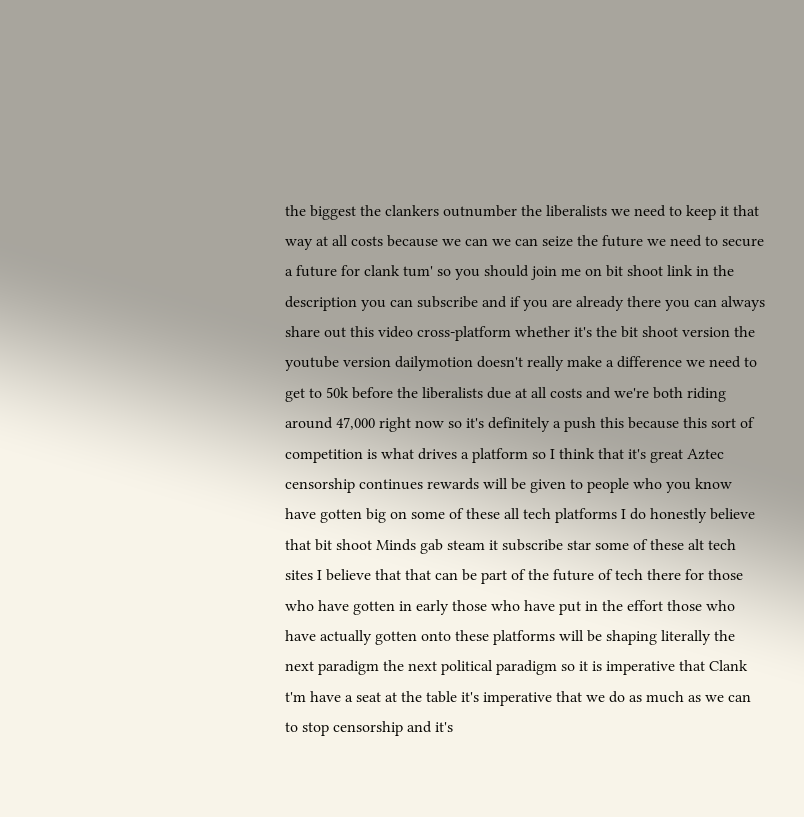the biggest the clankers outnumber the liberalists we need to keep it that way at all costs because we can we can seize the future we need to secure a future for clank tum' so you should join me on bit shoot link in the description you can subscribe and if you are already there you can always share out this video cross-platform whether it's the bit shoot version the youtube version dailymotion doesn't really make a difference we need to get to 50k before the liberalists due at all costs and we're both riding around 47,000 right now so it's definitely a push this because this sort of competition is what drives a platform so I think that it's great Aztec censorship continues rewards will be given to people who you know have gotten big on some of these all tech platforms I do honestly believe that bit shoot Minds gab steam it subscribe star some of these alt tech sites I believe that that can be part of the future of tech there for those who have gotten in early those who have put in the effort those who have actually gotten onto these platforms will be shaping literally the next paradigm the next political paradigm so it is imperative that Clank t'm have a seat at the table it's imperative that we do as much as we can to stop censorship and it's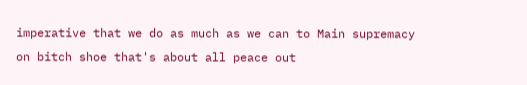imperative that we do as much as we can to Main supremacy on bitch shoe that's about all peace out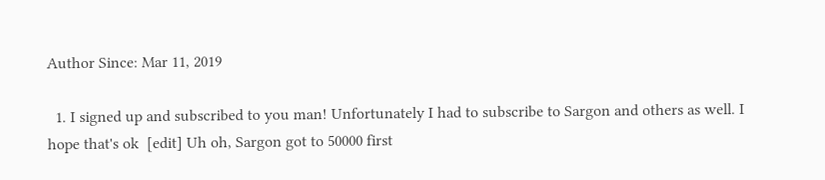Author Since: Mar 11, 2019

  1. I signed up and subscribed to you man! Unfortunately I had to subscribe to Sargon and others as well. I hope that's ok  [edit] Uh oh, Sargon got to 50000 first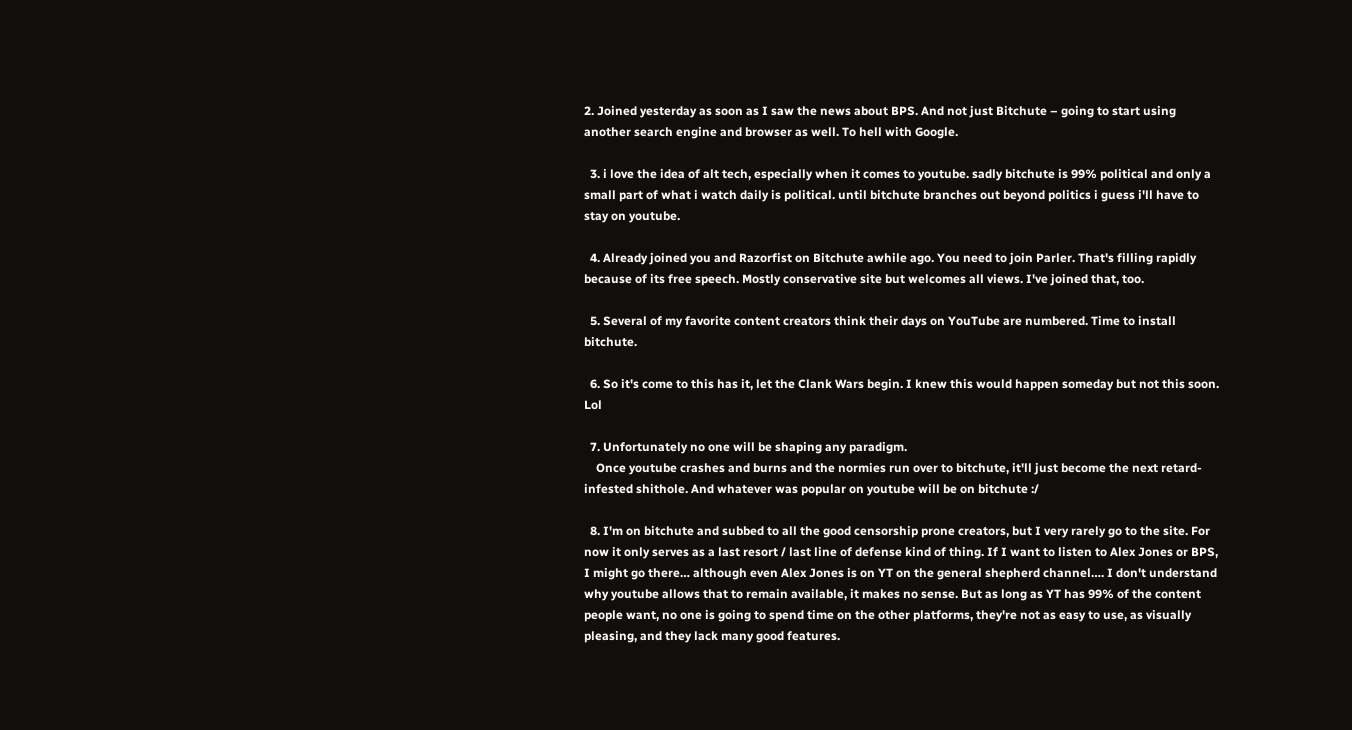2. Joined yesterday as soon as I saw the news about BPS. And not just Bitchute – going to start using another search engine and browser as well. To hell with Google.

  3. i love the idea of alt tech, especially when it comes to youtube. sadly bitchute is 99% political and only a small part of what i watch daily is political. until bitchute branches out beyond politics i guess i'll have to stay on youtube.

  4. Already joined you and Razorfist on Bitchute awhile ago. You need to join Parler. That's filling rapidly because of its free speech. Mostly conservative site but welcomes all views. I've joined that, too.

  5. Several of my favorite content creators think their days on YouTube are numbered. Time to install bitchute.

  6. So it's come to this has it, let the Clank Wars begin. I knew this would happen someday but not this soon. Lol

  7. Unfortunately no one will be shaping any paradigm.
    Once youtube crashes and burns and the normies run over to bitchute, it'll just become the next retard-infested shithole. And whatever was popular on youtube will be on bitchute :/

  8. I'm on bitchute and subbed to all the good censorship prone creators, but I very rarely go to the site. For now it only serves as a last resort / last line of defense kind of thing. If I want to listen to Alex Jones or BPS, I might go there… although even Alex Jones is on YT on the general shepherd channel…. I don't understand why youtube allows that to remain available, it makes no sense. But as long as YT has 99% of the content people want, no one is going to spend time on the other platforms, they're not as easy to use, as visually pleasing, and they lack many good features.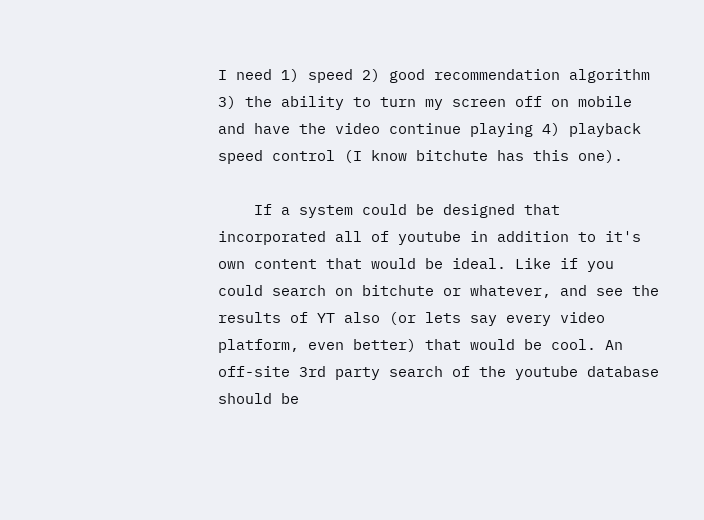I need 1) speed 2) good recommendation algorithm 3) the ability to turn my screen off on mobile and have the video continue playing 4) playback speed control (I know bitchute has this one).

    If a system could be designed that incorporated all of youtube in addition to it's own content that would be ideal. Like if you could search on bitchute or whatever, and see the results of YT also (or lets say every video platform, even better) that would be cool. An off-site 3rd party search of the youtube database should be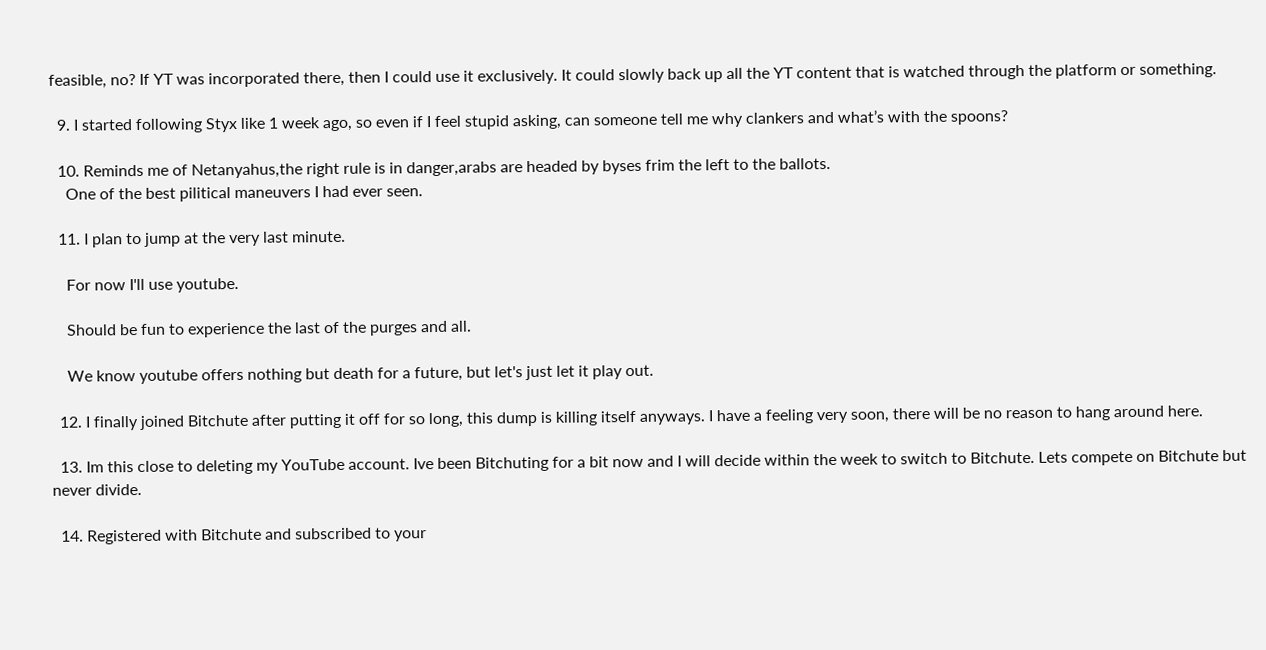feasible, no? If YT was incorporated there, then I could use it exclusively. It could slowly back up all the YT content that is watched through the platform or something.

  9. I started following Styx like 1 week ago, so even if I feel stupid asking, can someone tell me why clankers and what’s with the spoons?

  10. Reminds me of Netanyahus,the right rule is in danger,arabs are headed by byses frim the left to the ballots.
    One of the best pilitical maneuvers I had ever seen.

  11. I plan to jump at the very last minute.

    For now I'll use youtube.

    Should be fun to experience the last of the purges and all.

    We know youtube offers nothing but death for a future, but let's just let it play out.

  12. I finally joined Bitchute after putting it off for so long, this dump is killing itself anyways. I have a feeling very soon, there will be no reason to hang around here.

  13. Im this close to deleting my YouTube account. Ive been Bitchuting for a bit now and I will decide within the week to switch to Bitchute. Lets compete on Bitchute but never divide.

  14. Registered with Bitchute and subscribed to your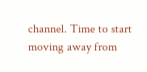channel. Time to start moving away from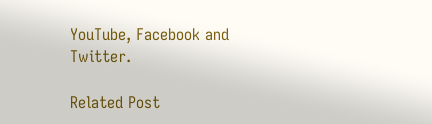YouTube, Facebook and Twitter.

Related Post